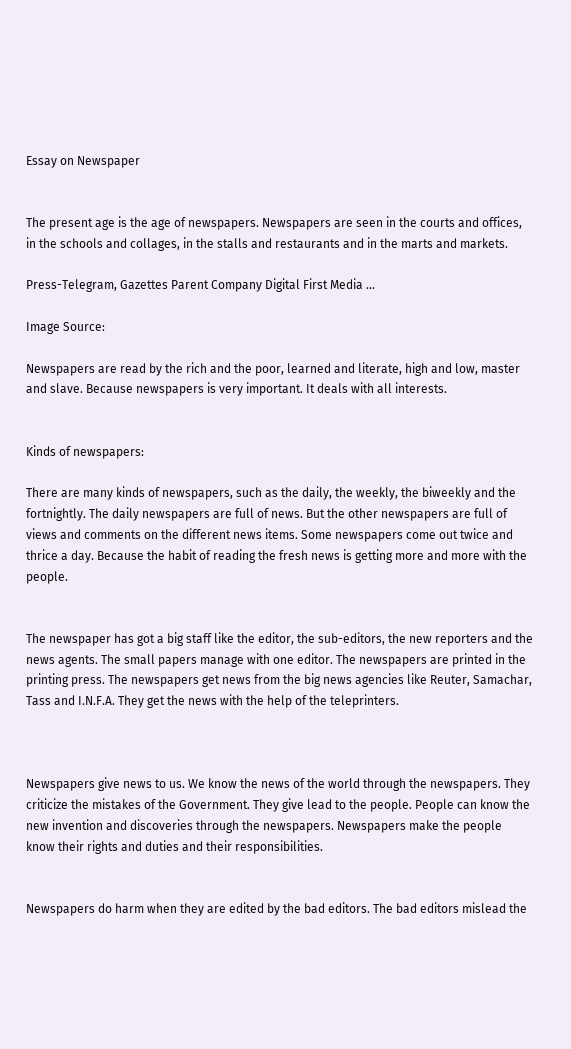Essay on Newspaper


The present age is the age of newspapers. Newspapers are seen in the courts and offices, in the schools and collages, in the stalls and restaurants and in the marts and markets.

Press-Telegram, Gazettes Parent Company Digital First Media ...

Image Source:

Newspapers are read by the rich and the poor, learned and literate, high and low, master and slave. Because newspapers is very important. It deals with all interests.


Kinds of newspapers:

There are many kinds of newspapers, such as the daily, the weekly, the biweekly and the fortnightly. The daily newspapers are full of news. But the other newspapers are full of views and comments on the different news items. Some newspapers come out twice and thrice a day. Because the habit of reading the fresh news is getting more and more with the people.


The newspaper has got a big staff like the editor, the sub-editors, the new reporters and the news agents. The small papers manage with one editor. The newspapers are printed in the printing press. The newspapers get news from the big news agencies like Reuter, Samachar, Tass and I.N.F.A. They get the news with the help of the teleprinters.



Newspapers give news to us. We know the news of the world through the newspapers. They criticize the mistakes of the Government. They give lead to the people. People can know the new invention and discoveries through the newspapers. Newspapers make the people know their rights and duties and their responsibilities.


Newspapers do harm when they are edited by the bad editors. The bad editors mislead the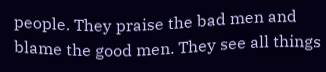people. They praise the bad men and blame the good men. They see all things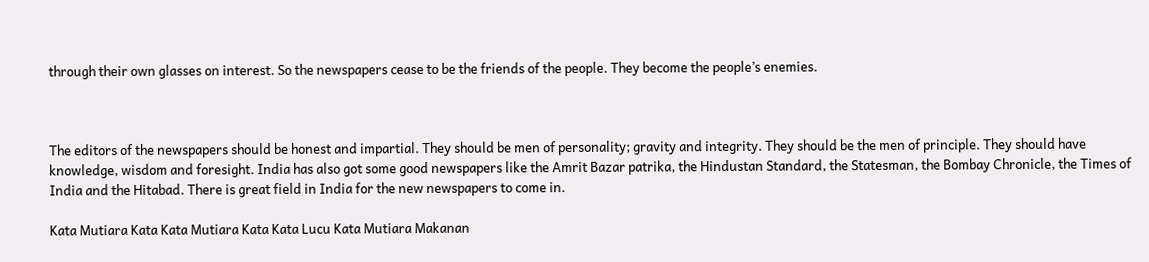through their own glasses on interest. So the newspapers cease to be the friends of the people. They become the people’s enemies.



The editors of the newspapers should be honest and impartial. They should be men of personality; gravity and integrity. They should be the men of principle. They should have knowledge, wisdom and foresight. India has also got some good newspapers like the Amrit Bazar patrika, the Hindustan Standard, the Statesman, the Bombay Chronicle, the Times of India and the Hitabad. There is great field in India for the new newspapers to come in.

Kata Mutiara Kata Kata Mutiara Kata Kata Lucu Kata Mutiara Makanan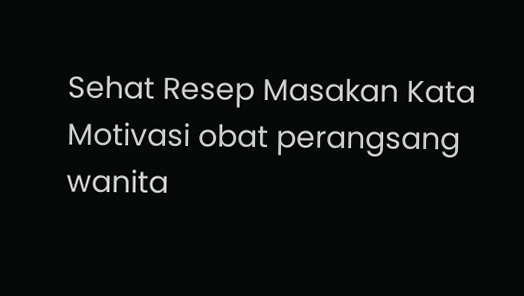Sehat Resep Masakan Kata Motivasi obat perangsang wanita